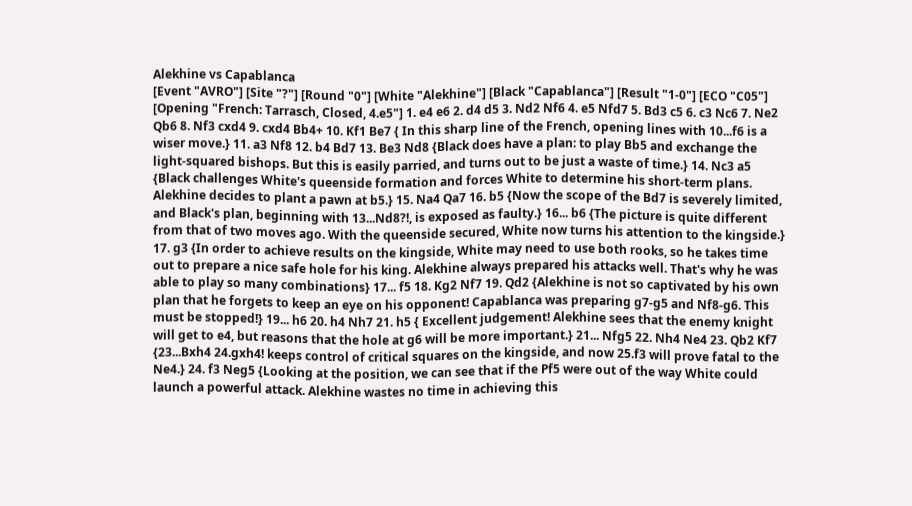Alekhine vs Capablanca
[Event "AVRO"] [Site "?"] [Round "0"] [White "Alekhine"] [Black "Capablanca"] [Result "1-0"] [ECO "C05"] [Opening "French: Tarrasch, Closed, 4.e5"] 1. e4 e6 2. d4 d5 3. Nd2 Nf6 4. e5 Nfd7 5. Bd3 c5 6. c3 Nc6 7. Ne2 Qb6 8. Nf3 cxd4 9. cxd4 Bb4+ 10. Kf1 Be7 { In this sharp line of the French, opening lines with 10...f6 is a wiser move.} 11. a3 Nf8 12. b4 Bd7 13. Be3 Nd8 {Black does have a plan: to play Bb5 and exchange the light-squared bishops. But this is easily parried, and turns out to be just a waste of time.} 14. Nc3 a5 {Black challenges White's queenside formation and forces White to determine his short-term plans. Alekhine decides to plant a pawn at b5.} 15. Na4 Qa7 16. b5 {Now the scope of the Bd7 is severely limited, and Black's plan, beginning with 13...Nd8?!, is exposed as faulty.} 16... b6 {The picture is quite different from that of two moves ago. With the queenside secured, White now turns his attention to the kingside.} 17. g3 {In order to achieve results on the kingside, White may need to use both rooks, so he takes time out to prepare a nice safe hole for his king. Alekhine always prepared his attacks well. That's why he was able to play so many combinations} 17... f5 18. Kg2 Nf7 19. Qd2 {Alekhine is not so captivated by his own plan that he forgets to keep an eye on his opponent! Capablanca was preparing g7-g5 and Nf8-g6. This must be stopped!} 19... h6 20. h4 Nh7 21. h5 { Excellent judgement! Alekhine sees that the enemy knight will get to e4, but reasons that the hole at g6 will be more important.} 21... Nfg5 22. Nh4 Ne4 23. Qb2 Kf7 {23...Bxh4 24.gxh4! keeps control of critical squares on the kingside, and now 25.f3 will prove fatal to the Ne4.} 24. f3 Neg5 {Looking at the position, we can see that if the Pf5 were out of the way White could launch a powerful attack. Alekhine wastes no time in achieving this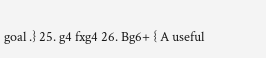goal .} 25. g4 fxg4 26. Bg6+ { A useful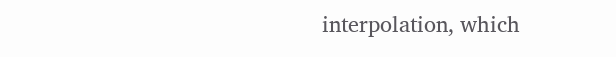interpolation, which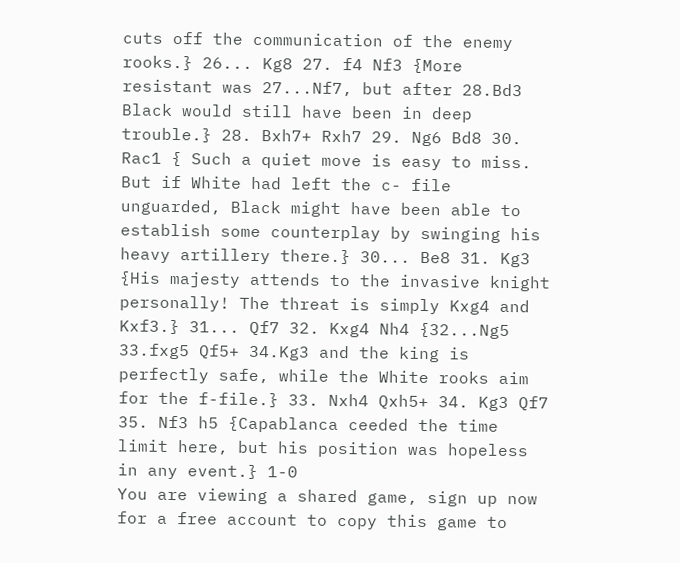cuts off the communication of the enemy rooks.} 26... Kg8 27. f4 Nf3 {More resistant was 27...Nf7, but after 28.Bd3 Black would still have been in deep trouble.} 28. Bxh7+ Rxh7 29. Ng6 Bd8 30. Rac1 { Such a quiet move is easy to miss. But if White had left the c- file unguarded, Black might have been able to establish some counterplay by swinging his heavy artillery there.} 30... Be8 31. Kg3 {His majesty attends to the invasive knight personally! The threat is simply Kxg4 and Kxf3.} 31... Qf7 32. Kxg4 Nh4 {32...Ng5 33.fxg5 Qf5+ 34.Kg3 and the king is perfectly safe, while the White rooks aim for the f-file.} 33. Nxh4 Qxh5+ 34. Kg3 Qf7 35. Nf3 h5 {Capablanca ceeded the time limit here, but his position was hopeless in any event.} 1-0
You are viewing a shared game, sign up now for a free account to copy this game to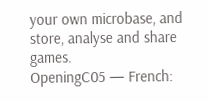your own microbase, and store, analyse and share games.
OpeningC05 — French: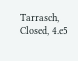Tarrasch, Closed, 4.e5